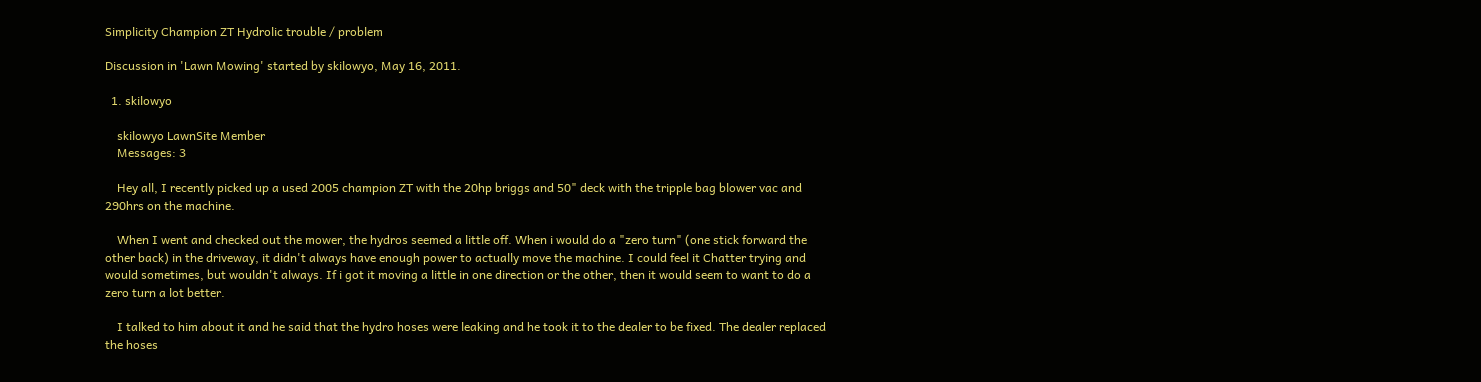Simplicity Champion ZT Hydrolic trouble / problem

Discussion in 'Lawn Mowing' started by skilowyo, May 16, 2011.

  1. skilowyo

    skilowyo LawnSite Member
    Messages: 3

    Hey all, I recently picked up a used 2005 champion ZT with the 20hp briggs and 50" deck with the tripple bag blower vac and 290hrs on the machine.

    When I went and checked out the mower, the hydros seemed a little off. When i would do a "zero turn" (one stick forward the other back) in the driveway, it didn't always have enough power to actually move the machine. I could feel it Chatter trying and would sometimes, but wouldn't always. If i got it moving a little in one direction or the other, then it would seem to want to do a zero turn a lot better.

    I talked to him about it and he said that the hydro hoses were leaking and he took it to the dealer to be fixed. The dealer replaced the hoses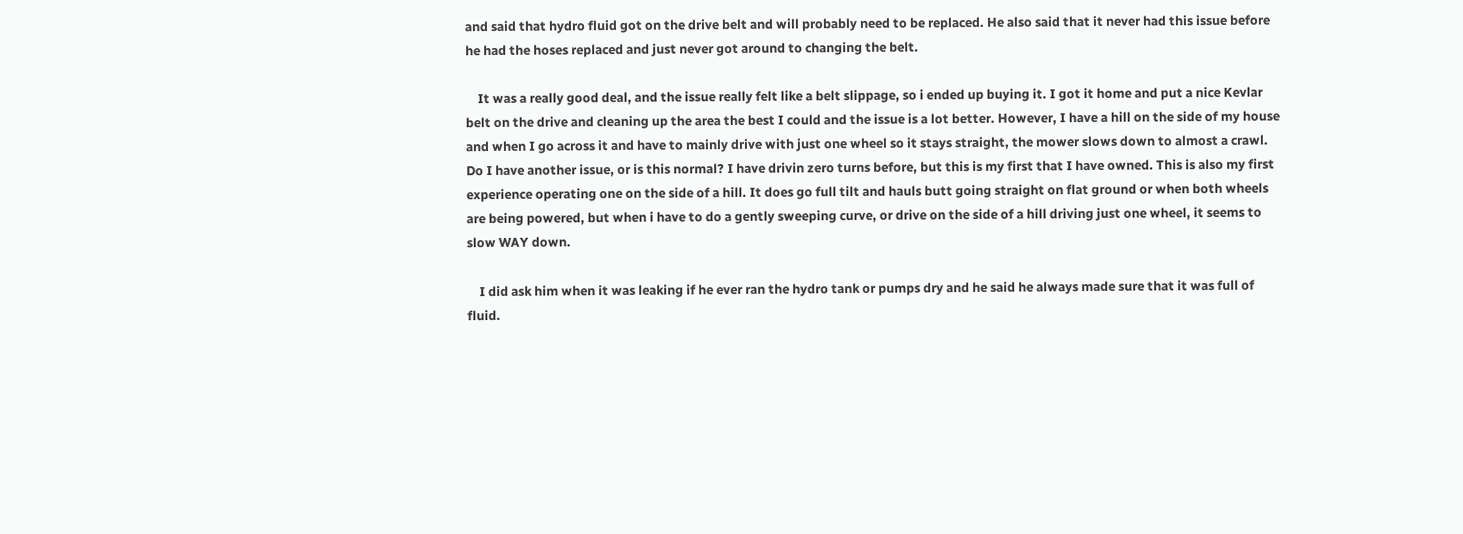and said that hydro fluid got on the drive belt and will probably need to be replaced. He also said that it never had this issue before he had the hoses replaced and just never got around to changing the belt.

    It was a really good deal, and the issue really felt like a belt slippage, so i ended up buying it. I got it home and put a nice Kevlar belt on the drive and cleaning up the area the best I could and the issue is a lot better. However, I have a hill on the side of my house and when I go across it and have to mainly drive with just one wheel so it stays straight, the mower slows down to almost a crawl. Do I have another issue, or is this normal? I have drivin zero turns before, but this is my first that I have owned. This is also my first experience operating one on the side of a hill. It does go full tilt and hauls butt going straight on flat ground or when both wheels are being powered, but when i have to do a gently sweeping curve, or drive on the side of a hill driving just one wheel, it seems to slow WAY down.

    I did ask him when it was leaking if he ever ran the hydro tank or pumps dry and he said he always made sure that it was full of fluid.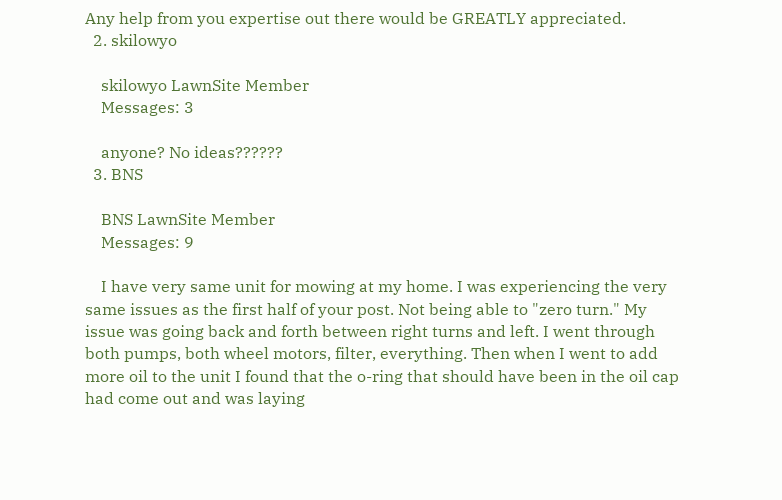Any help from you expertise out there would be GREATLY appreciated.
  2. skilowyo

    skilowyo LawnSite Member
    Messages: 3

    anyone? No ideas??????
  3. BNS

    BNS LawnSite Member
    Messages: 9

    I have very same unit for mowing at my home. I was experiencing the very same issues as the first half of your post. Not being able to "zero turn." My issue was going back and forth between right turns and left. I went through both pumps, both wheel motors, filter, everything. Then when I went to add more oil to the unit I found that the o-ring that should have been in the oil cap had come out and was laying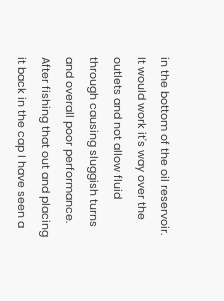in the bottom of the oil reservoir. It would work it's way over the outlets and not allow fluid through causing sluggish turns and overall poor performance. After fishing that out and placing it back in the cap I have seen a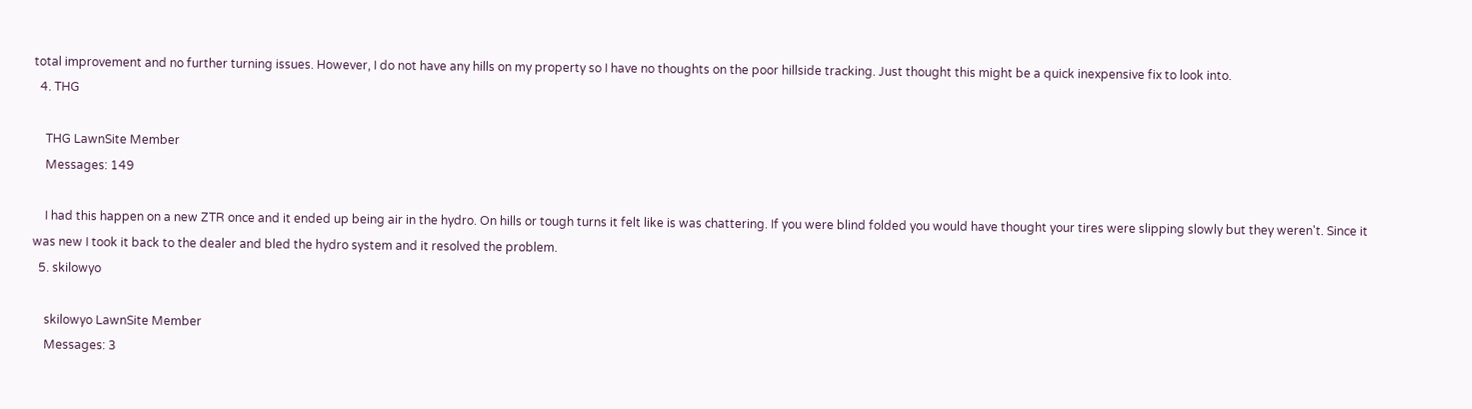total improvement and no further turning issues. However, I do not have any hills on my property so I have no thoughts on the poor hillside tracking. Just thought this might be a quick inexpensive fix to look into.
  4. THG

    THG LawnSite Member
    Messages: 149

    I had this happen on a new ZTR once and it ended up being air in the hydro. On hills or tough turns it felt like is was chattering. If you were blind folded you would have thought your tires were slipping slowly but they weren't. Since it was new I took it back to the dealer and bled the hydro system and it resolved the problem.
  5. skilowyo

    skilowyo LawnSite Member
    Messages: 3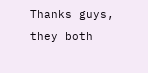Thanks guys, they both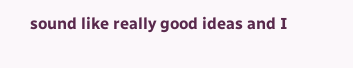sound like really good ideas and I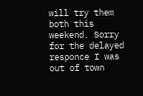will try them both this weekend. Sorry for the delayed responce I was out of town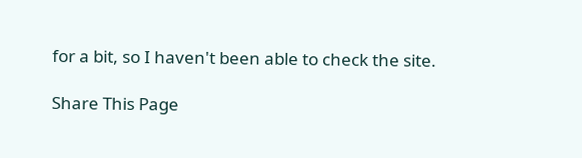for a bit, so I haven't been able to check the site.

Share This Page